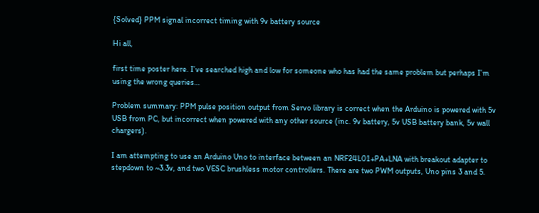{Solved} PPM signal incorrect timing with 9v battery source

Hi all,

first time poster here. I’ve searched high and low for someone who has had the same problem but perhaps I’m using the wrong queries…

Problem summary: PPM pulse position output from Servo library is correct when the Arduino is powered with 5v USB from PC, but incorrect when powered with any other source (inc. 9v battery, 5v USB battery bank, 5v wall chargers).

I am attempting to use an Arduino Uno to interface between an NRF24L01+PA+LNA with breakout adapter to stepdown to ~3.3v, and two VESC brushless motor controllers. There are two PWM outputs, Uno pins 3 and 5.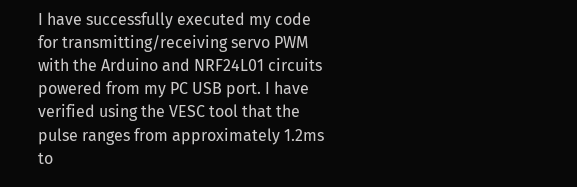I have successfully executed my code for transmitting/receiving servo PWM with the Arduino and NRF24L01 circuits powered from my PC USB port. I have verified using the VESC tool that the pulse ranges from approximately 1.2ms to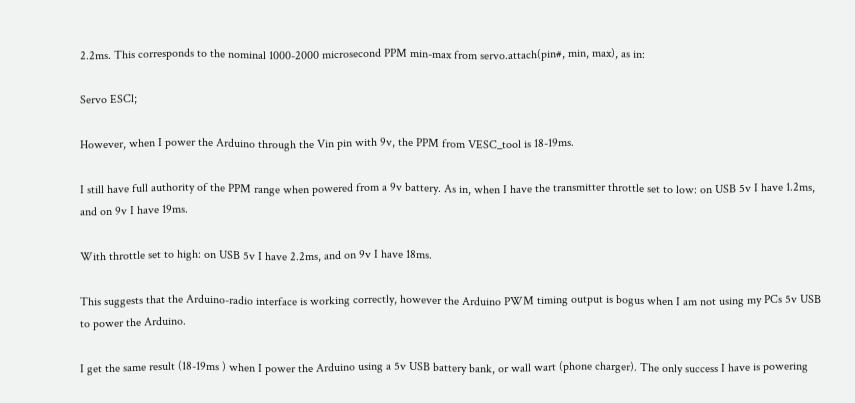2.2ms. This corresponds to the nominal 1000-2000 microsecond PPM min-max from servo.attach(pin#, min, max), as in:

Servo ESCl;

However, when I power the Arduino through the Vin pin with 9v, the PPM from VESC_tool is 18-19ms.

I still have full authority of the PPM range when powered from a 9v battery. As in, when I have the transmitter throttle set to low: on USB 5v I have 1.2ms, and on 9v I have 19ms.

With throttle set to high: on USB 5v I have 2.2ms, and on 9v I have 18ms.

This suggests that the Arduino-radio interface is working correctly, however the Arduino PWM timing output is bogus when I am not using my PCs 5v USB to power the Arduino.

I get the same result (18-19ms ) when I power the Arduino using a 5v USB battery bank, or wall wart (phone charger). The only success I have is powering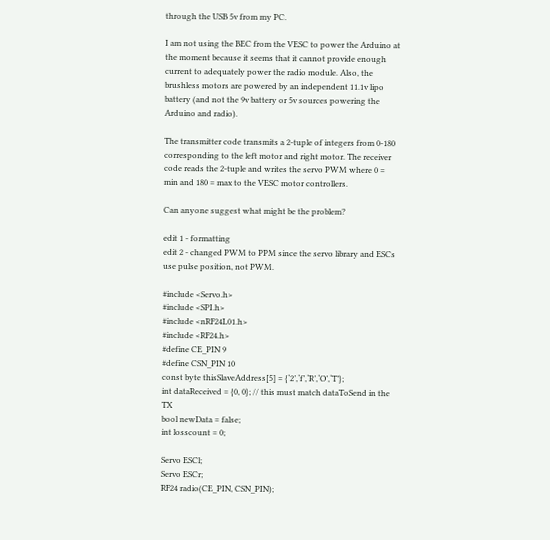through the USB 5v from my PC.

I am not using the BEC from the VESC to power the Arduino at the moment because it seems that it cannot provide enough current to adequately power the radio module. Also, the brushless motors are powered by an independent 11.1v lipo battery (and not the 9v battery or 5v sources powering the Arduino and radio).

The transmitter code transmits a 2-tuple of integers from 0-180 corresponding to the left motor and right motor. The receiver code reads the 2-tuple and writes the servo PWM where 0 = min and 180 = max to the VESC motor controllers.

Can anyone suggest what might be the problem?

edit 1 - formatting
edit 2 - changed PWM to PPM since the servo library and ESCs use pulse position, not PWM.

#include <Servo.h>
#include <SPI.h>
#include <nRF24L01.h>
#include <RF24.h>
#define CE_PIN 9
#define CSN_PIN 10
const byte thisSlaveAddress[5] = {‘2’,‘f’,‘R’,‘O’,‘T’};
int dataReceived = {0, 0}; // this must match dataToSend in the TX
bool newData = false;
int losscount = 0;

Servo ESCl;
Servo ESCr;
RF24 radio(CE_PIN, CSN_PIN);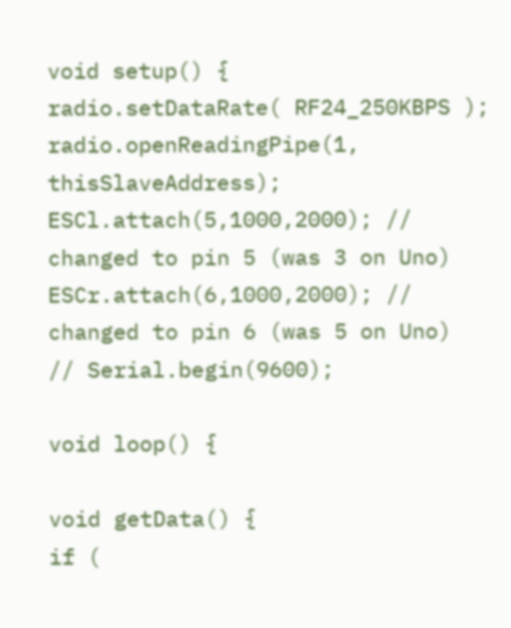void setup() {
radio.setDataRate( RF24_250KBPS );
radio.openReadingPipe(1, thisSlaveAddress);
ESCl.attach(5,1000,2000); // changed to pin 5 (was 3 on Uno)
ESCr.attach(6,1000,2000); // changed to pin 6 (was 5 on Uno)
// Serial.begin(9600);

void loop() {

void getData() {
if (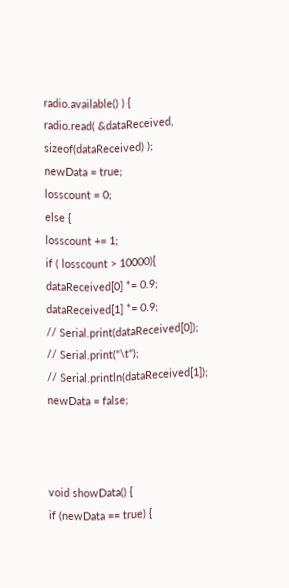radio.available() ) {
radio.read( &dataReceived, sizeof(dataReceived) );
newData = true;
losscount = 0;
else {
losscount += 1;
if ( losscount > 10000){
dataReceived[0] *= 0.9;
dataReceived[1] *= 0.9;
// Serial.print(dataReceived[0]);
// Serial.print("\t");
// Serial.println(dataReceived[1]);
newData = false;



void showData() {
if (newData == true) {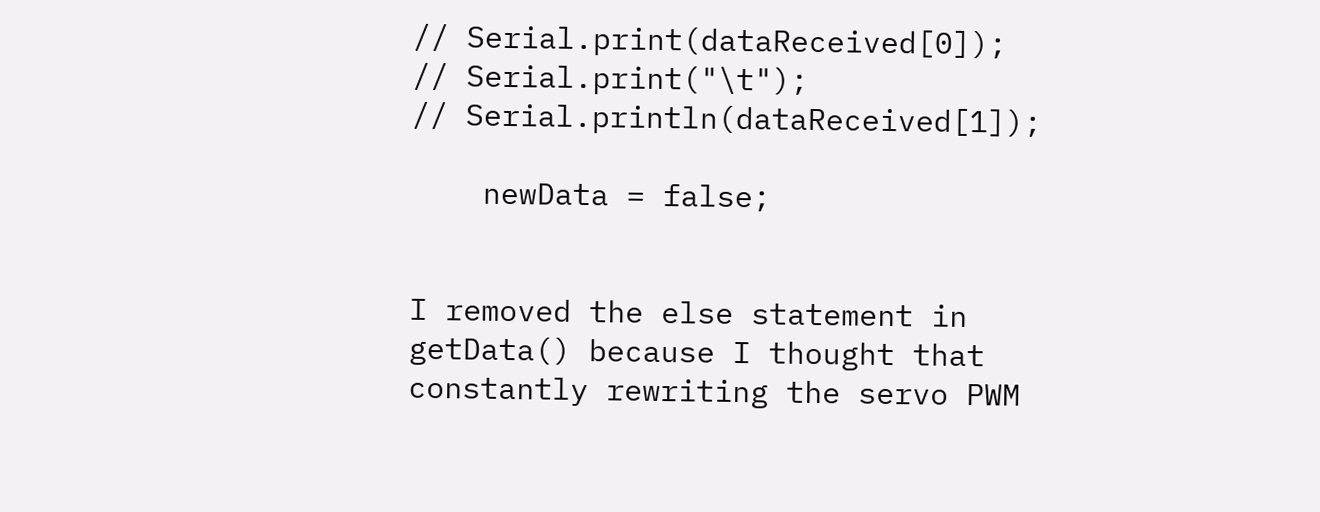// Serial.print(dataReceived[0]);
// Serial.print("\t");
// Serial.println(dataReceived[1]);

    newData = false;


I removed the else statement in getData() because I thought that constantly rewriting the servo PWM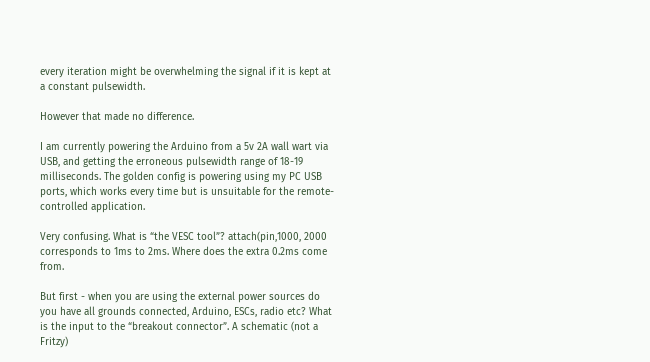every iteration might be overwhelming the signal if it is kept at a constant pulsewidth.

However that made no difference.

I am currently powering the Arduino from a 5v 2A wall wart via USB, and getting the erroneous pulsewidth range of 18-19 milliseconds. The golden config is powering using my PC USB ports, which works every time but is unsuitable for the remote-controlled application.

Very confusing. What is “the VESC tool”? attach(pin,1000, 2000 corresponds to 1ms to 2ms. Where does the extra 0.2ms come from.

But first - when you are using the external power sources do you have all grounds connected, Arduino, ESCs, radio etc? What is the input to the “breakout connector”. A schematic (not a Fritzy)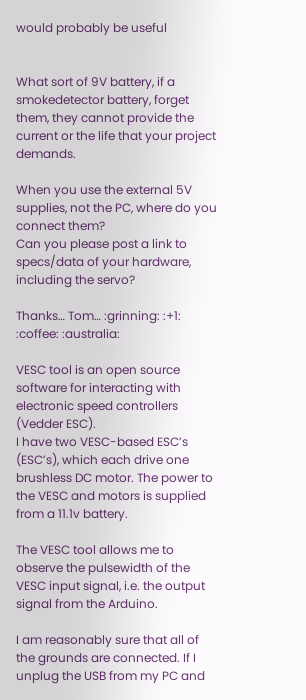would probably be useful


What sort of 9V battery, if a smokedetector battery, forget them, they cannot provide the current or the life that your project demands.

When you use the external 5V supplies, not the PC, where do you connect them?
Can you please post a link to specs/data of your hardware, including the servo?

Thanks… Tom… :grinning: :+1: :coffee: :australia:

VESC tool is an open source software for interacting with electronic speed controllers (Vedder ESC).
I have two VESC-based ESC’s (ESC’s), which each drive one brushless DC motor. The power to the VESC and motors is supplied from a 11.1v battery.

The VESC tool allows me to observe the pulsewidth of the VESC input signal, i.e. the output signal from the Arduino.

I am reasonably sure that all of the grounds are connected. If I unplug the USB from my PC and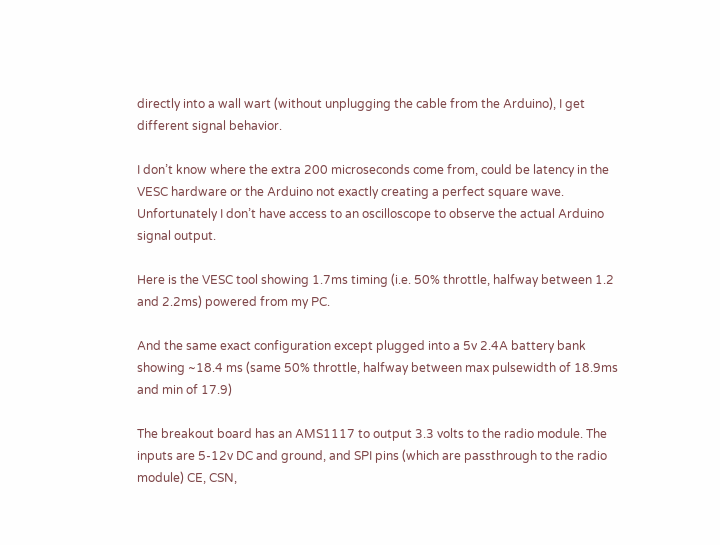directly into a wall wart (without unplugging the cable from the Arduino), I get different signal behavior.

I don’t know where the extra 200 microseconds come from, could be latency in the VESC hardware or the Arduino not exactly creating a perfect square wave. Unfortunately I don’t have access to an oscilloscope to observe the actual Arduino signal output.

Here is the VESC tool showing 1.7ms timing (i.e. 50% throttle, halfway between 1.2 and 2.2ms) powered from my PC.

And the same exact configuration except plugged into a 5v 2.4A battery bank showing ~18.4 ms (same 50% throttle, halfway between max pulsewidth of 18.9ms and min of 17.9)

The breakout board has an AMS1117 to output 3.3 volts to the radio module. The inputs are 5-12v DC and ground, and SPI pins (which are passthrough to the radio module) CE, CSN,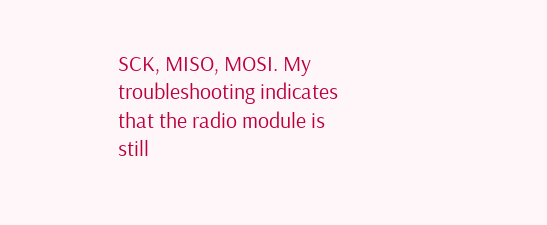SCK, MISO, MOSI. My troubleshooting indicates that the radio module is still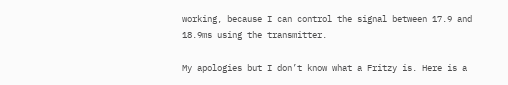working, because I can control the signal between 17.9 and 18.9ms using the transmitter.

My apologies but I don’t know what a Fritzy is. Here is a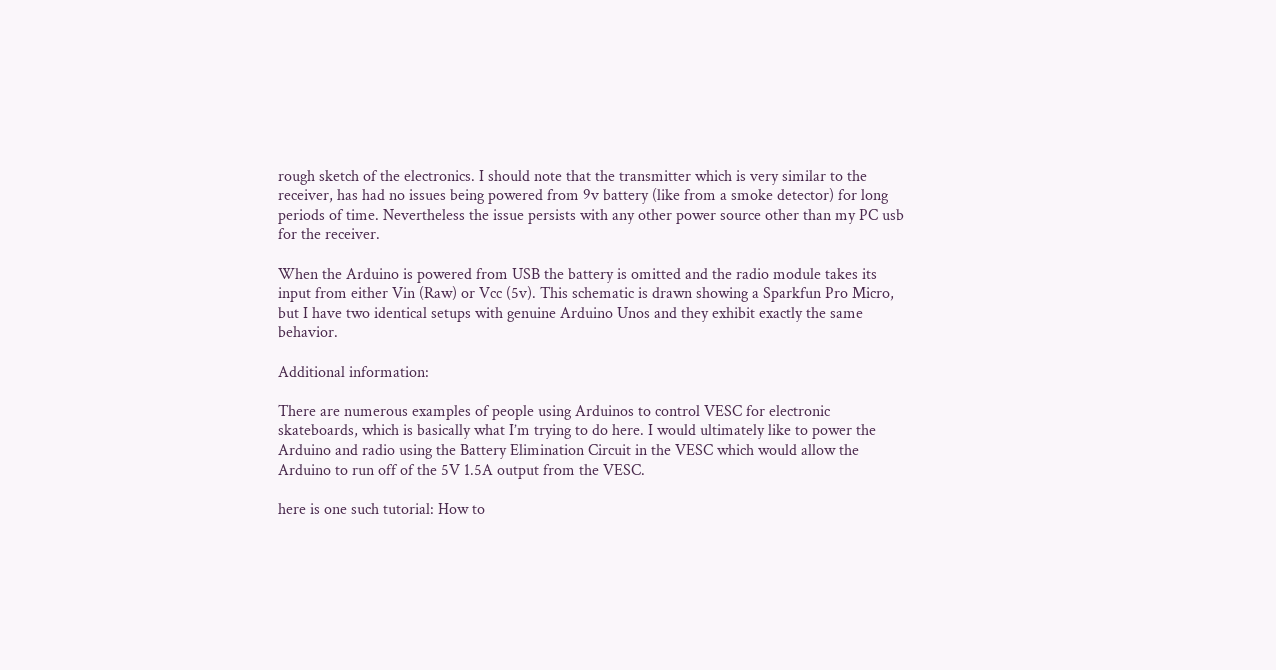rough sketch of the electronics. I should note that the transmitter which is very similar to the receiver, has had no issues being powered from 9v battery (like from a smoke detector) for long periods of time. Nevertheless the issue persists with any other power source other than my PC usb for the receiver.

When the Arduino is powered from USB the battery is omitted and the radio module takes its input from either Vin (Raw) or Vcc (5v). This schematic is drawn showing a Sparkfun Pro Micro, but I have two identical setups with genuine Arduino Unos and they exhibit exactly the same behavior.

Additional information:

There are numerous examples of people using Arduinos to control VESC for electronic skateboards, which is basically what I’m trying to do here. I would ultimately like to power the Arduino and radio using the Battery Elimination Circuit in the VESC which would allow the Arduino to run off of the 5V 1.5A output from the VESC.

here is one such tutorial: How to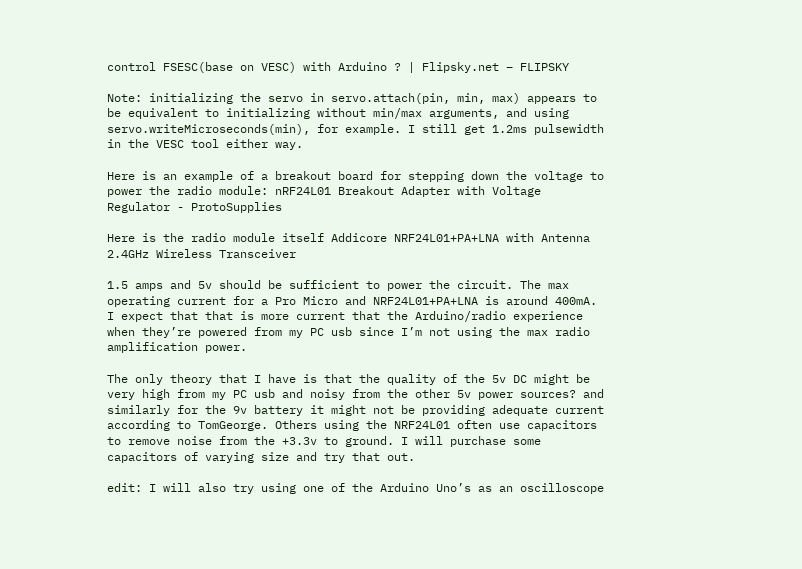control FSESC(base on VESC) with Arduino ? | Flipsky.net – FLIPSKY

Note: initializing the servo in servo.attach(pin, min, max) appears to be equivalent to initializing without min/max arguments, and using servo.writeMicroseconds(min), for example. I still get 1.2ms pulsewidth in the VESC tool either way.

Here is an example of a breakout board for stepping down the voltage to power the radio module: nRF24L01 Breakout Adapter with Voltage Regulator - ProtoSupplies

Here is the radio module itself Addicore NRF24L01+PA+LNA with Antenna 2.4GHz Wireless Transceiver

1.5 amps and 5v should be sufficient to power the circuit. The max operating current for a Pro Micro and NRF24L01+PA+LNA is around 400mA. I expect that that is more current that the Arduino/radio experience when they’re powered from my PC usb since I’m not using the max radio amplification power.

The only theory that I have is that the quality of the 5v DC might be very high from my PC usb and noisy from the other 5v power sources? and similarly for the 9v battery it might not be providing adequate current according to TomGeorge. Others using the NRF24L01 often use capacitors to remove noise from the +3.3v to ground. I will purchase some capacitors of varying size and try that out.

edit: I will also try using one of the Arduino Uno’s as an oscilloscope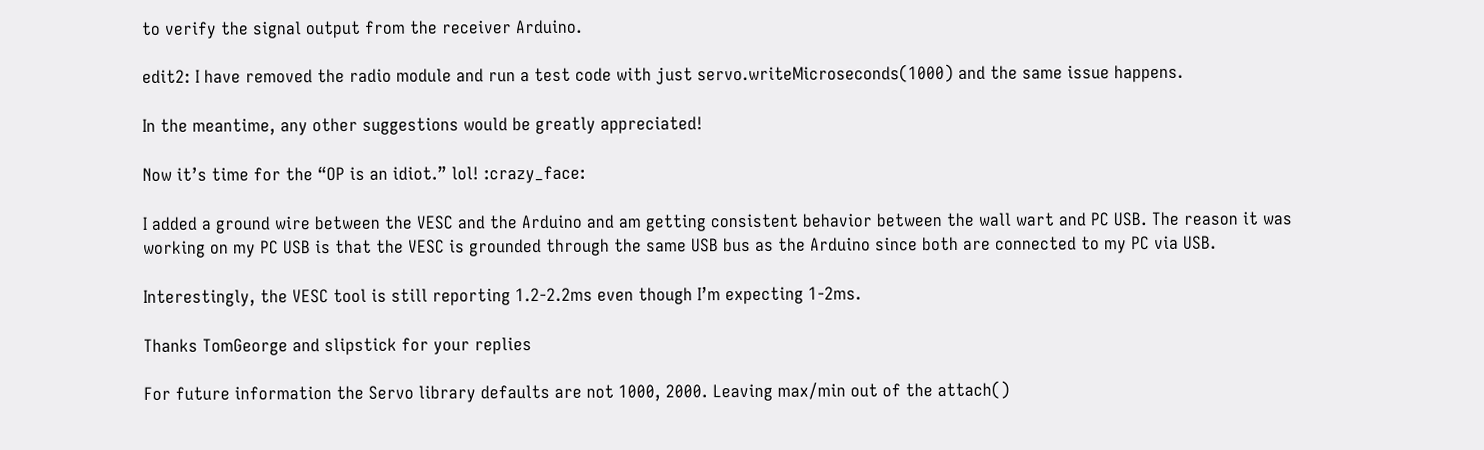to verify the signal output from the receiver Arduino.

edit2: I have removed the radio module and run a test code with just servo.writeMicroseconds(1000) and the same issue happens.

In the meantime, any other suggestions would be greatly appreciated!

Now it’s time for the “OP is an idiot.” lol! :crazy_face:

I added a ground wire between the VESC and the Arduino and am getting consistent behavior between the wall wart and PC USB. The reason it was working on my PC USB is that the VESC is grounded through the same USB bus as the Arduino since both are connected to my PC via USB.

Interestingly, the VESC tool is still reporting 1.2-2.2ms even though I’m expecting 1-2ms.

Thanks TomGeorge and slipstick for your replies

For future information the Servo library defaults are not 1000, 2000. Leaving max/min out of the attach()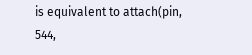is equivalent to attach(pin, 544,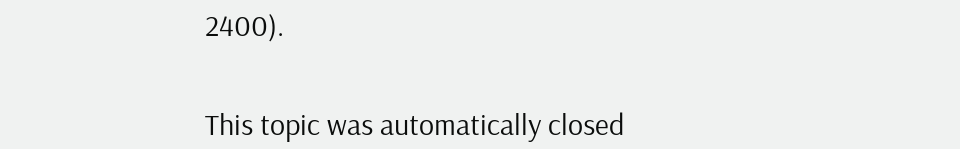2400).


This topic was automatically closed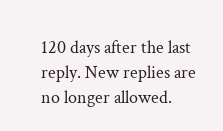120 days after the last reply. New replies are no longer allowed.